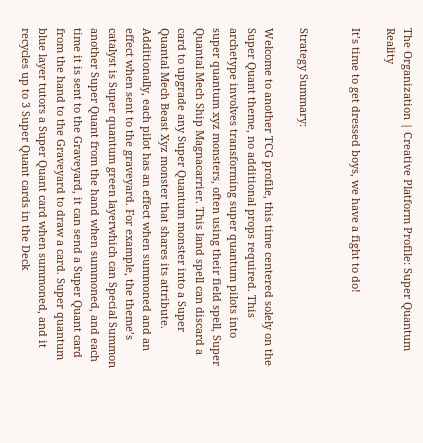The Organization | Creative Platform Profile: Super Quantum Reality

It’s time to get dressed boys, we have a fight to do!


Strategy Summary:

Welcome to another TCG profile, this time centered solely on the Super Quant theme, no additional props required. This archetype involves transforming super quantum pilots into super quantum xyz monsters, often using their field spell, Super Quantal Mech Ship Magnacarrier. This land spell can discard a card to upgrade any Super Quantum monster into a Super Quantal Mech Beast Xyz monster that shares its attribute. Additionally, each pilot has an effect when summoned and an effect when sent to the graveyard. For example, the theme’s catalyst is Super quantum green layerwhich can Special Summon another Super Quant from the hand when summoned, and each time it is sent to the Graveyard, it can send a Super Quant card from the hand to the Graveyard to draw a card. Super quantum blue layer tutors a Super Quant card when summoned, and it recycles up to 3 Super Quant cards in the Deck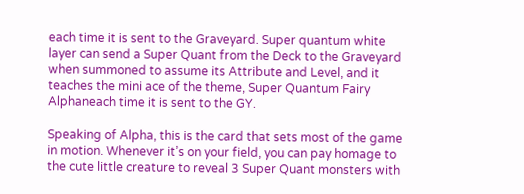each time it is sent to the Graveyard. Super quantum white layer can send a Super Quant from the Deck to the Graveyard when summoned to assume its Attribute and Level, and it teaches the mini ace of the theme, Super Quantum Fairy Alphaneach time it is sent to the GY.

Speaking of Alpha, this is the card that sets most of the game in motion. Whenever it’s on your field, you can pay homage to the cute little creature to reveal 3 Super Quant monsters with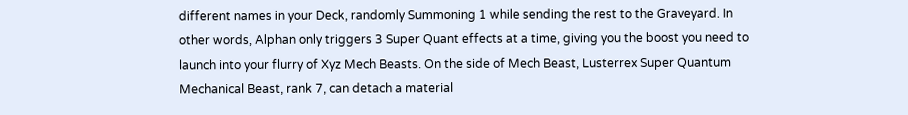different names in your Deck, randomly Summoning 1 while sending the rest to the Graveyard. In other words, Alphan only triggers 3 Super Quant effects at a time, giving you the boost you need to launch into your flurry of Xyz Mech Beasts. On the side of Mech Beast, Lusterrex Super Quantum Mechanical Beast, rank 7, can detach a material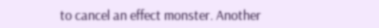to cancel an effect monster. Another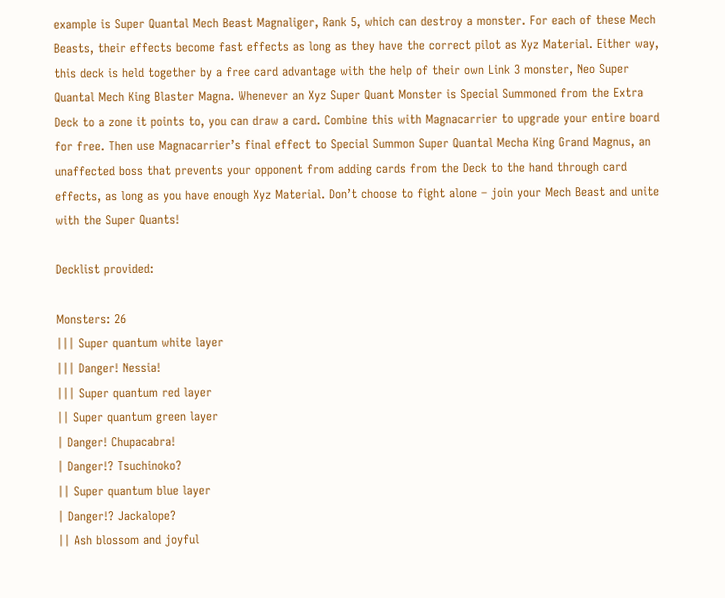example is Super Quantal Mech Beast Magnaliger, Rank 5, which can destroy a monster. For each of these Mech Beasts, their effects become fast effects as long as they have the correct pilot as Xyz Material. Either way, this deck is held together by a free card advantage with the help of their own Link 3 monster, Neo Super Quantal Mech King Blaster Magna. Whenever an Xyz Super Quant Monster is Special Summoned from the Extra Deck to a zone it points to, you can draw a card. Combine this with Magnacarrier to upgrade your entire board for free. Then use Magnacarrier’s final effect to Special Summon Super Quantal Mecha King Grand Magnus, an unaffected boss that prevents your opponent from adding cards from the Deck to the hand through card effects, as long as you have enough Xyz Material. Don’t choose to fight alone – join your Mech Beast and unite with the Super Quants!

Decklist provided:

Monsters: 26
||| Super quantum white layer
||| Danger! Nessia!
||| Super quantum red layer
|| Super quantum green layer
| Danger! Chupacabra!
| Danger!? Tsuchinoko?
|| Super quantum blue layer
| Danger!? Jackalope?
|| Ash blossom and joyful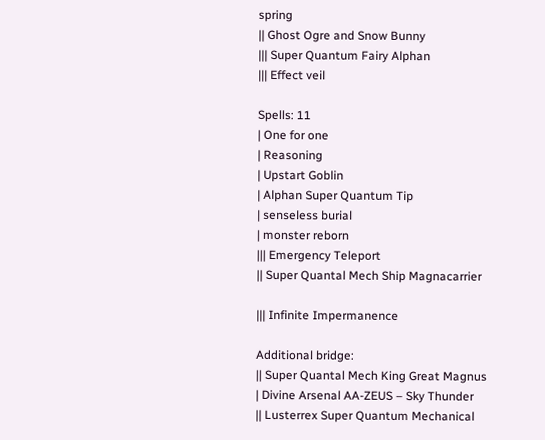spring
|| Ghost Ogre and Snow Bunny
||| Super Quantum Fairy Alphan
||| Effect veil

Spells: 11
| One for one
| Reasoning
| Upstart Goblin
| Alphan Super Quantum Tip
| senseless burial
| monster reborn
||| Emergency Teleport
|| Super Quantal Mech Ship Magnacarrier

||| Infinite Impermanence

Additional bridge:
|| Super Quantal Mech King Great Magnus
| Divine Arsenal AA-ZEUS – Sky Thunder
|| Lusterrex Super Quantum Mechanical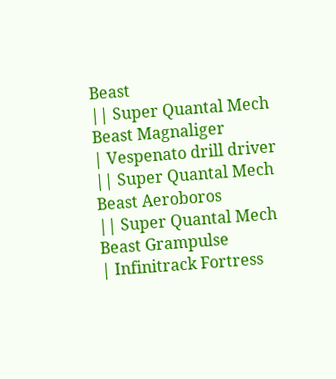Beast
|| Super Quantal Mech Beast Magnaliger
| Vespenato drill driver
|| Super Quantal Mech Beast Aeroboros
|| Super Quantal Mech Beast Grampulse
| Infinitrack Fortress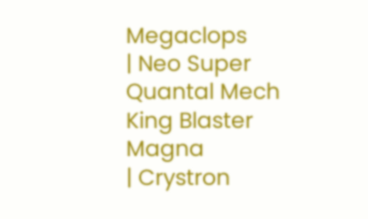Megaclops
| Neo Super Quantal Mech King Blaster Magna
| Crystron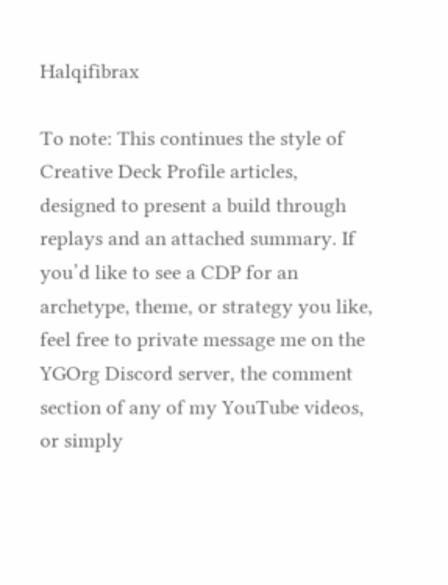Halqifibrax

To note: This continues the style of Creative Deck Profile articles, designed to present a build through replays and an attached summary. If you’d like to see a CDP for an archetype, theme, or strategy you like, feel free to private message me on the YGOrg Discord server, the comment section of any of my YouTube videos, or simply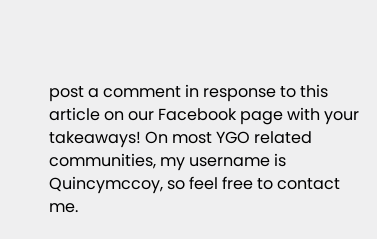post a comment in response to this article on our Facebook page with your takeaways! On most YGO related communities, my username is Quincymccoy, so feel free to contact me.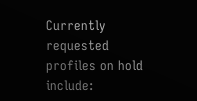Currently requested profiles on hold include: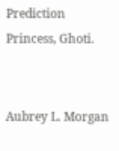Prediction Princess, Ghoti.


Aubrey L. Morgan